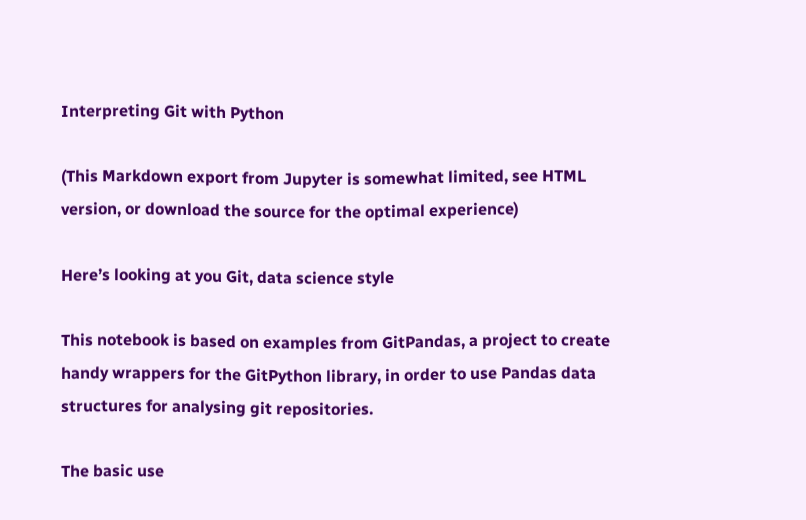Interpreting Git with Python

(This Markdown export from Jupyter is somewhat limited, see HTML version, or download the source for the optimal experience)

Here’s looking at you Git, data science style

This notebook is based on examples from GitPandas, a project to create handy wrappers for the GitPython library, in order to use Pandas data structures for analysing git repositories.

The basic use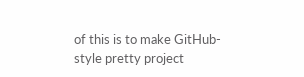of this is to make GitHub-style pretty project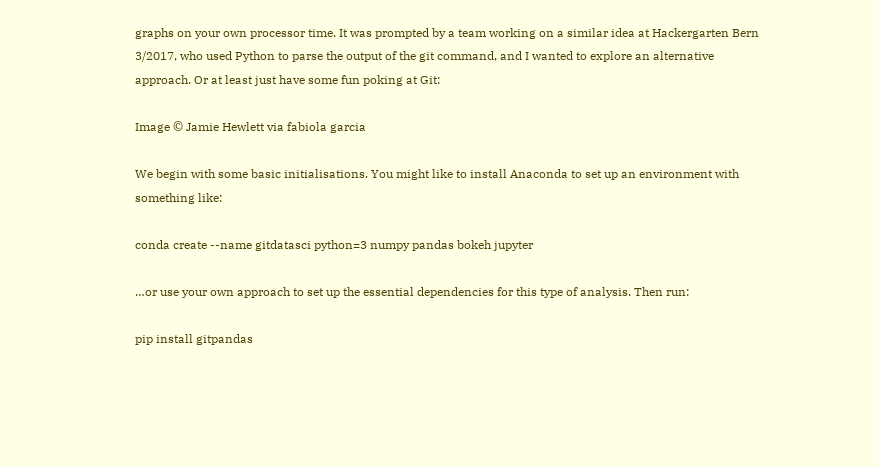graphs on your own processor time. It was prompted by a team working on a similar idea at Hackergarten Bern 3/2017, who used Python to parse the output of the git command, and I wanted to explore an alternative approach. Or at least just have some fun poking at Git:

Image © Jamie Hewlett via fabiola garcia

We begin with some basic initialisations. You might like to install Anaconda to set up an environment with something like:

conda create --name gitdatasci python=3 numpy pandas bokeh jupyter

…or use your own approach to set up the essential dependencies for this type of analysis. Then run:

pip install gitpandas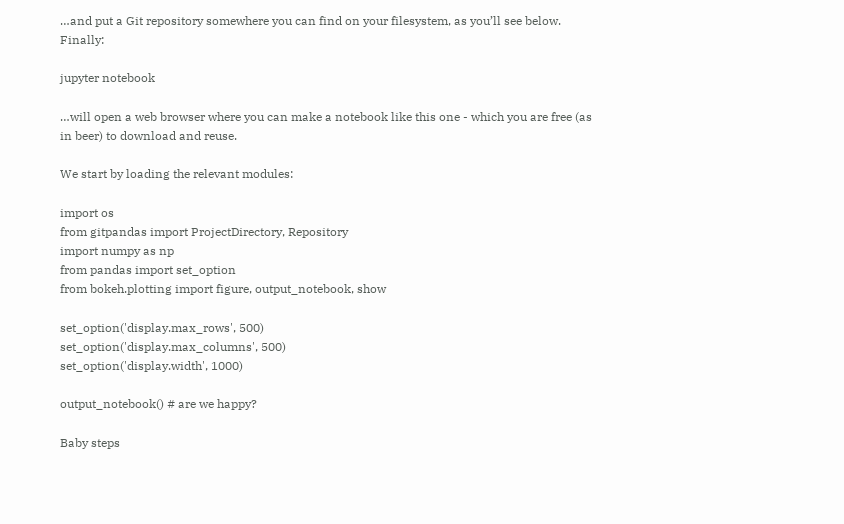…and put a Git repository somewhere you can find on your filesystem, as you’ll see below. Finally:

jupyter notebook

…will open a web browser where you can make a notebook like this one - which you are free (as in beer) to download and reuse.

We start by loading the relevant modules:

import os
from gitpandas import ProjectDirectory, Repository
import numpy as np
from pandas import set_option
from bokeh.plotting import figure, output_notebook, show

set_option('display.max_rows', 500)
set_option('display.max_columns', 500)
set_option('display.width', 1000)

output_notebook() # are we happy?

Baby steps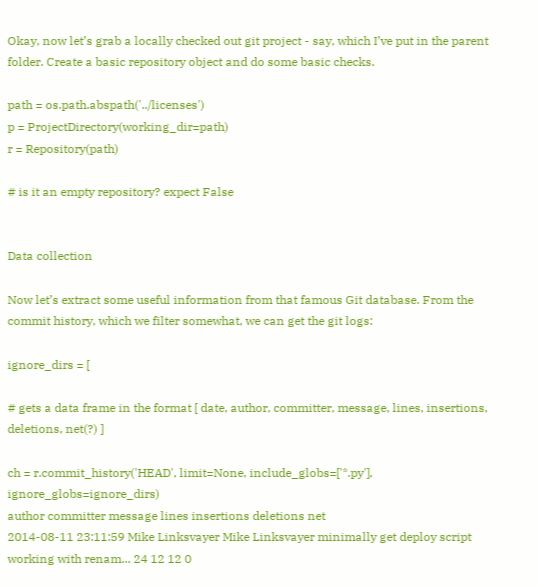Okay, now let’s grab a locally checked out git project - say, which I’ve put in the parent folder. Create a basic repository object and do some basic checks.

path = os.path.abspath('../licenses')
p = ProjectDirectory(working_dir=path)
r = Repository(path)

# is it an empty repository? expect False


Data collection

Now let’s extract some useful information from that famous Git database. From the commit history, which we filter somewhat, we can get the git logs:

ignore_dirs = [

# gets a data frame in the format [ date, author, committer, message, lines, insertions, deletions, net(?) ]

ch = r.commit_history('HEAD', limit=None, include_globs=['*.py'], ignore_globs=ignore_dirs)
author committer message lines insertions deletions net
2014-08-11 23:11:59 Mike Linksvayer Mike Linksvayer minimally get deploy script working with renam... 24 12 12 0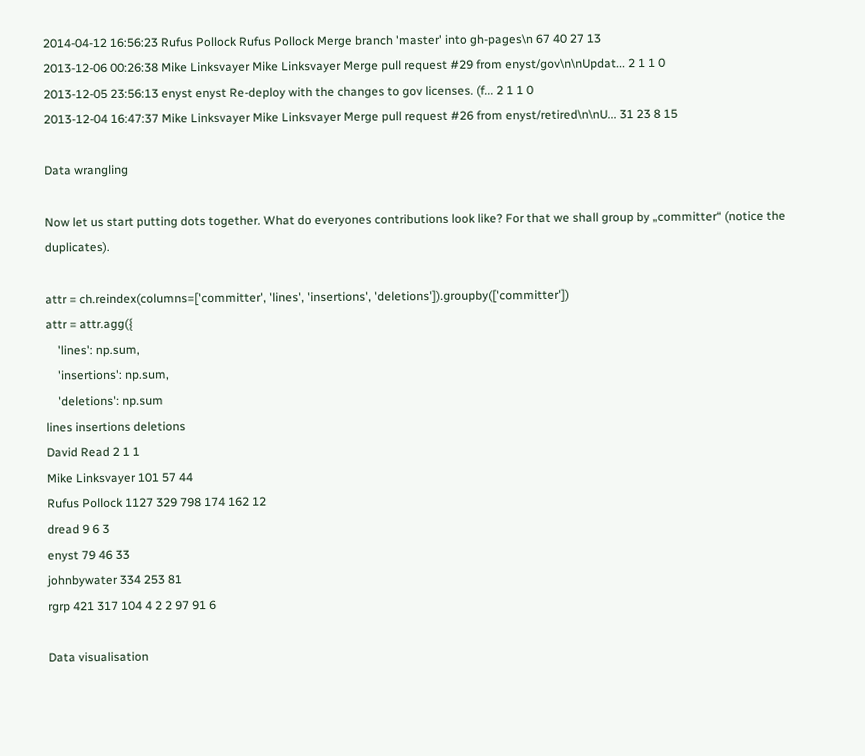2014-04-12 16:56:23 Rufus Pollock Rufus Pollock Merge branch 'master' into gh-pages\n 67 40 27 13
2013-12-06 00:26:38 Mike Linksvayer Mike Linksvayer Merge pull request #29 from enyst/gov\n\nUpdat... 2 1 1 0
2013-12-05 23:56:13 enyst enyst Re-deploy with the changes to gov licenses. (f... 2 1 1 0
2013-12-04 16:47:37 Mike Linksvayer Mike Linksvayer Merge pull request #26 from enyst/retired\n\nU... 31 23 8 15

Data wrangling

Now let us start putting dots together. What do everyones contributions look like? For that we shall group by „committer“ (notice the duplicates).

attr = ch.reindex(columns=['committer', 'lines', 'insertions', 'deletions']).groupby(['committer'])
attr = attr.agg({
    'lines': np.sum,
    'insertions': np.sum,
    'deletions': np.sum
lines insertions deletions
David Read 2 1 1
Mike Linksvayer 101 57 44
Rufus Pollock 1127 329 798 174 162 12
dread 9 6 3
enyst 79 46 33
johnbywater 334 253 81
rgrp 421 317 104 4 2 2 97 91 6

Data visualisation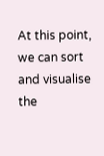At this point, we can sort and visualise the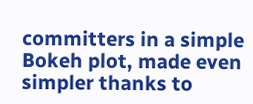committers in a simple Bokeh plot, made even simpler thanks to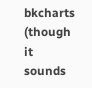bkcharts (though it sounds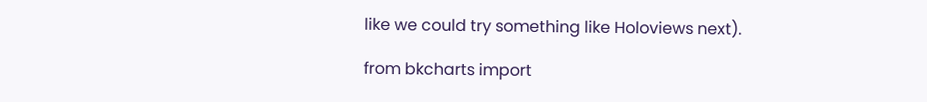like we could try something like Holoviews next).

from bkcharts import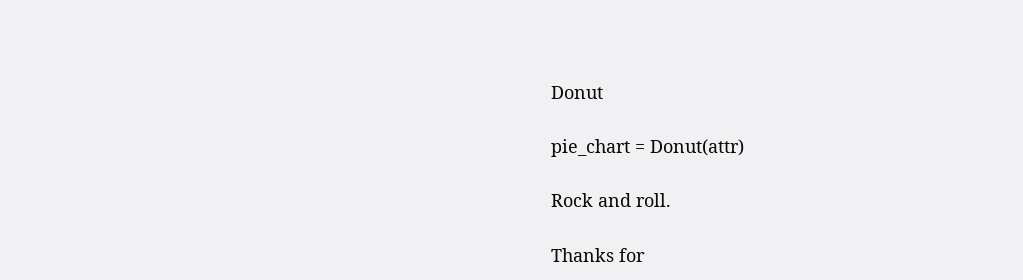Donut

pie_chart = Donut(attr)

Rock and roll.

Thanks for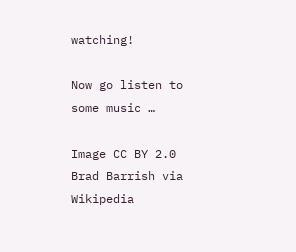watching!

Now go listen to some music …

Image CC BY 2.0 Brad Barrish via Wikipedia